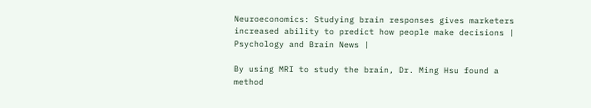Neuroeconomics: Studying brain responses gives marketers increased ability to predict how people make decisions | Psychology and Brain News |

By using MRI to study the brain, Dr. Ming Hsu found a method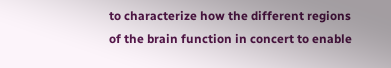to characterize how the different regions of the brain function in concert to enable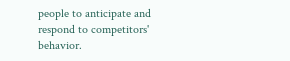people to anticipate and respond to competitors' behavior.